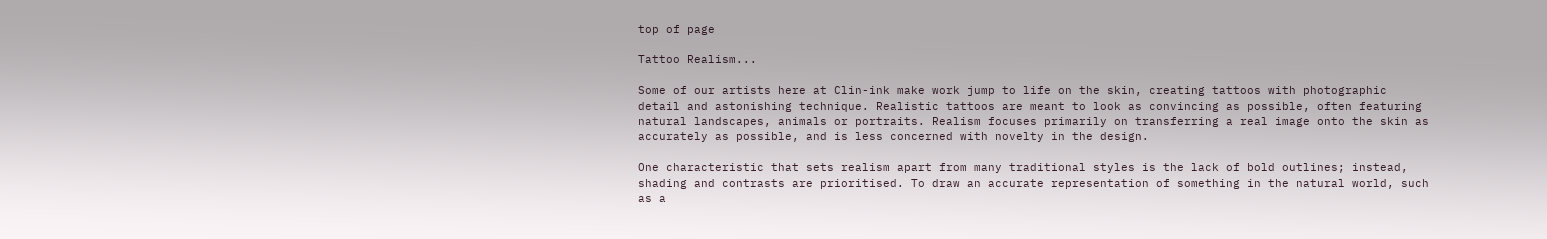top of page

Tattoo Realism...

Some of our artists here at Clin-ink make work jump to life on the skin, creating tattoos with photographic detail and astonishing technique. Realistic tattoos are meant to look as convincing as possible, often featuring natural landscapes, animals or portraits. Realism focuses primarily on transferring a real image onto the skin as accurately as possible, and is less concerned with novelty in the design.

One characteristic that sets realism apart from many traditional styles is the lack of bold outlines; instead, shading and contrasts are prioritised. To draw an accurate representation of something in the natural world, such as a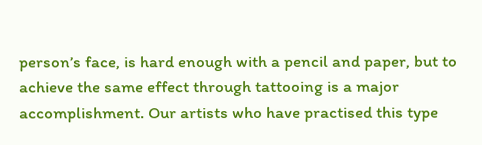person’s face, is hard enough with a pencil and paper, but to achieve the same effect through tattooing is a major accomplishment. Our artists who have practised this type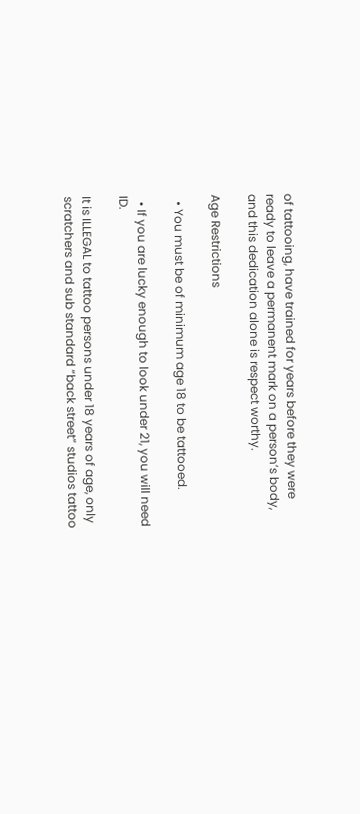of tattooing, have trained for years before they were ready to leave a permanent mark on a person’s body, and this dedication alone is respect worthy.

Age Restrictions

  • You must be of minimum age 18 to be tattooed.

  • If you are lucky enough to look under 21, you will need ID.

It is ILLEGAL to tattoo persons under 18 years of age, only scratchers and sub standard “back street” studios tattoo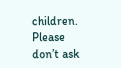children. Please don’t ask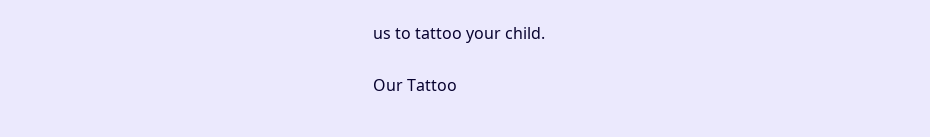us to tattoo your child.

Our Tattoo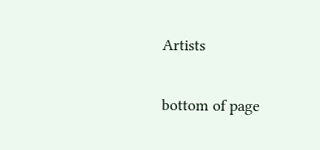Artists

bottom of page